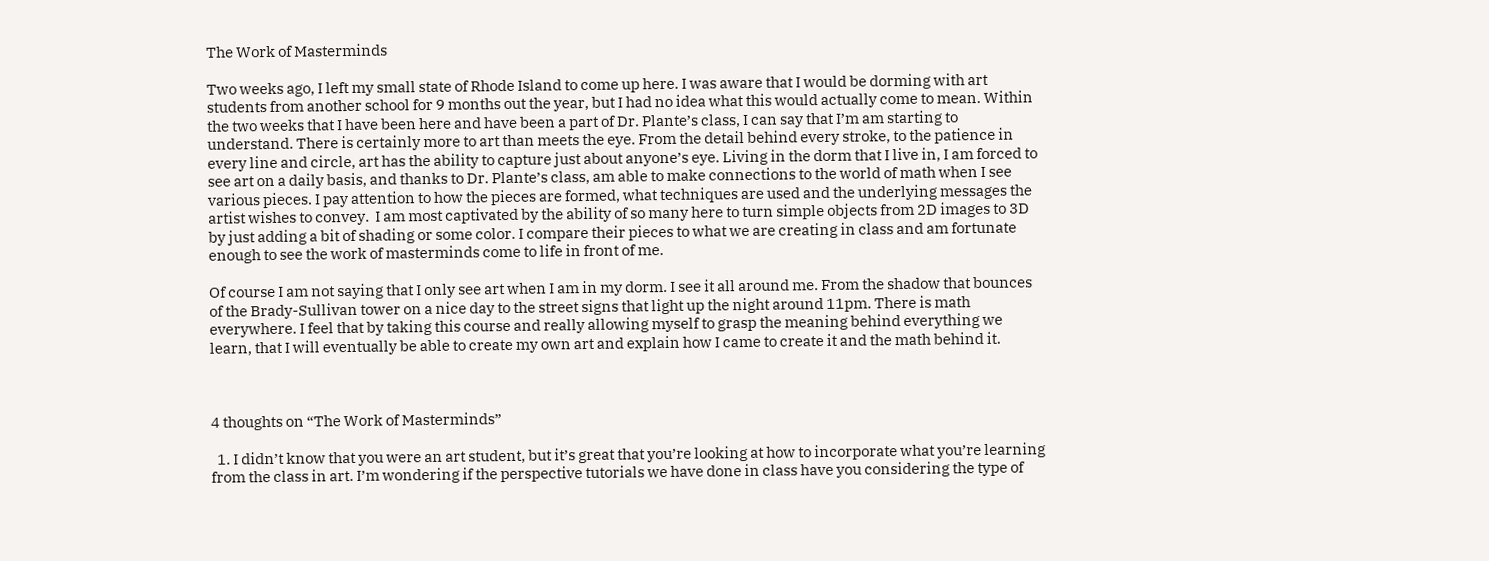The Work of Masterminds

Two weeks ago, I left my small state of Rhode Island to come up here. I was aware that I would be dorming with art students from another school for 9 months out the year, but I had no idea what this would actually come to mean. Within the two weeks that I have been here and have been a part of Dr. Plante’s class, I can say that I’m am starting to understand. There is certainly more to art than meets the eye. From the detail behind every stroke, to the patience in every line and circle, art has the ability to capture just about anyone’s eye. Living in the dorm that I live in, I am forced to see art on a daily basis, and thanks to Dr. Plante’s class, am able to make connections to the world of math when I see various pieces. I pay attention to how the pieces are formed, what techniques are used and the underlying messages the artist wishes to convey.  I am most captivated by the ability of so many here to turn simple objects from 2D images to 3D by just adding a bit of shading or some color. I compare their pieces to what we are creating in class and am fortunate enough to see the work of masterminds come to life in front of me.

Of course I am not saying that I only see art when I am in my dorm. I see it all around me. From the shadow that bounces of the Brady-Sullivan tower on a nice day to the street signs that light up the night around 11pm. There is math everywhere. I feel that by taking this course and really allowing myself to grasp the meaning behind everything we learn, that I will eventually be able to create my own art and explain how I came to create it and the math behind it.



4 thoughts on “The Work of Masterminds”

  1. I didn’t know that you were an art student, but it’s great that you’re looking at how to incorporate what you’re learning from the class in art. I’m wondering if the perspective tutorials we have done in class have you considering the type of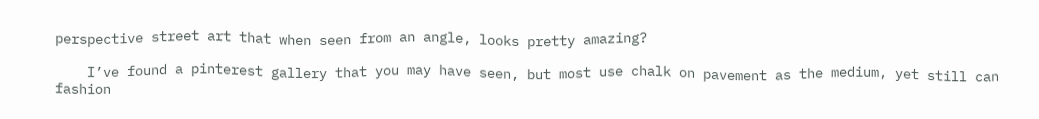perspective street art that when seen from an angle, looks pretty amazing?

    I’ve found a pinterest gallery that you may have seen, but most use chalk on pavement as the medium, yet still can fashion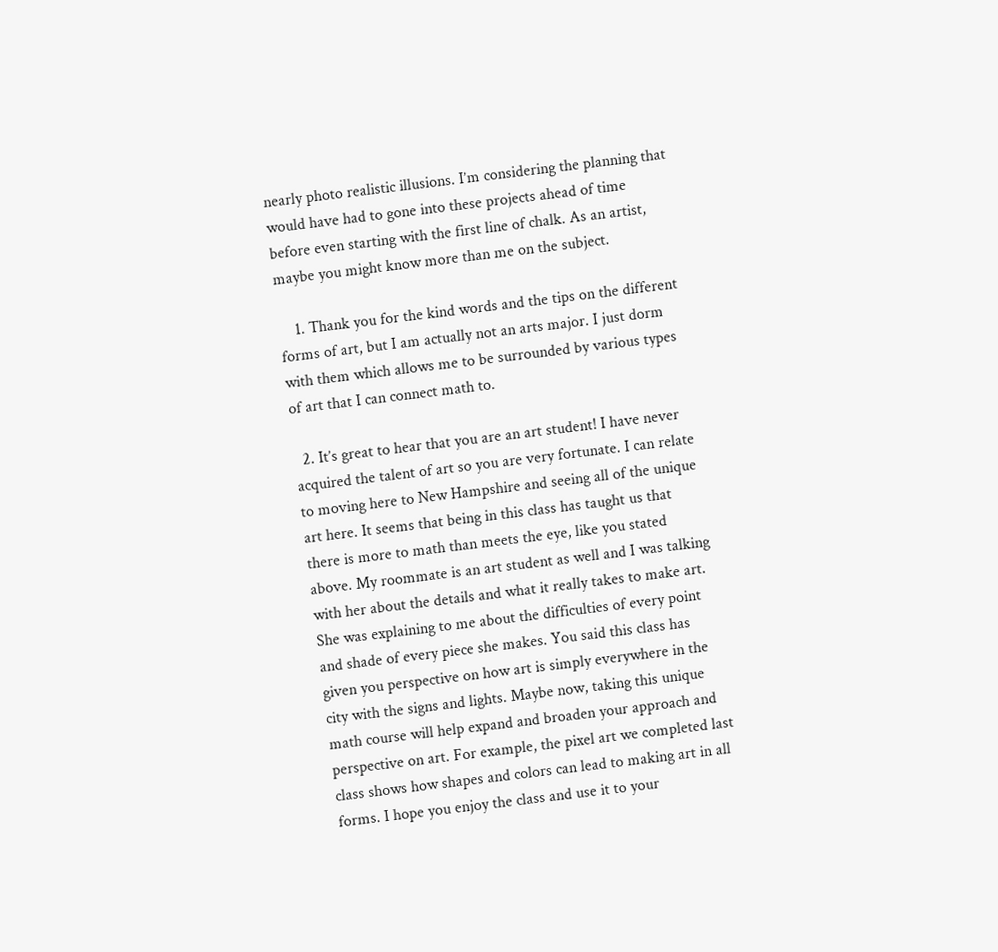nearly photo realistic illusions. I’m considering the planning that would have had to gone into these projects ahead of time before even starting with the first line of chalk. As an artist, maybe you might know more than me on the subject.

    1. Thank you for the kind words and the tips on the different forms of art, but I am actually not an arts major. I just dorm with them which allows me to be surrounded by various types of art that I can connect math to.

  2. It’s great to hear that you are an art student! I have never acquired the talent of art so you are very fortunate. I can relate to moving here to New Hampshire and seeing all of the unique art here. It seems that being in this class has taught us that there is more to math than meets the eye, like you stated above. My roommate is an art student as well and I was talking with her about the details and what it really takes to make art. She was explaining to me about the difficulties of every point and shade of every piece she makes. You said this class has given you perspective on how art is simply everywhere in the city with the signs and lights. Maybe now, taking this unique math course will help expand and broaden your approach and perspective on art. For example, the pixel art we completed last class shows how shapes and colors can lead to making art in all forms. I hope you enjoy the class and use it to your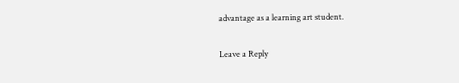advantage as a learning art student.

Leave a Reply